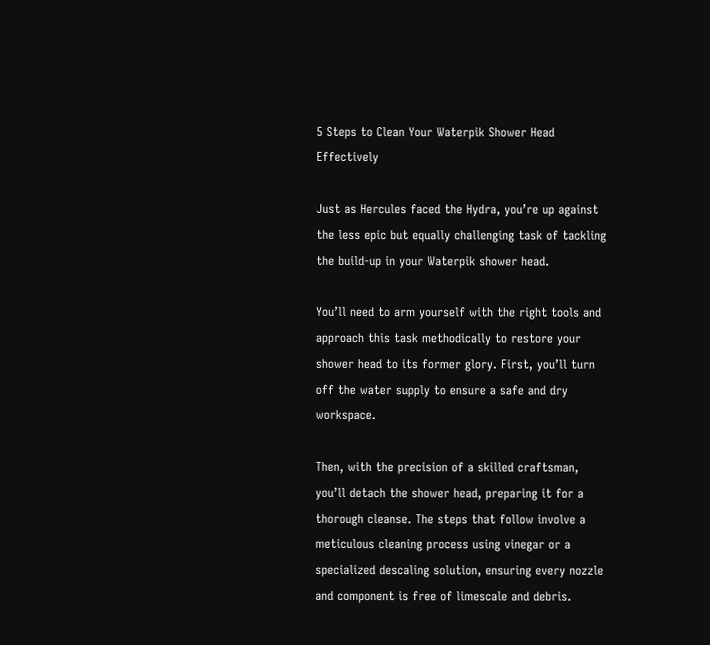5 Steps to Clean Your Waterpik Shower Head Effectively

Just as Hercules faced the Hydra, you’re up against the less epic but equally challenging task of tackling the build-up in your Waterpik shower head.

You’ll need to arm yourself with the right tools and approach this task methodically to restore your shower head to its former glory. First, you’ll turn off the water supply to ensure a safe and dry workspace.

Then, with the precision of a skilled craftsman, you’ll detach the shower head, preparing it for a thorough cleanse. The steps that follow involve a meticulous cleaning process using vinegar or a specialized descaling solution, ensuring every nozzle and component is free of limescale and debris.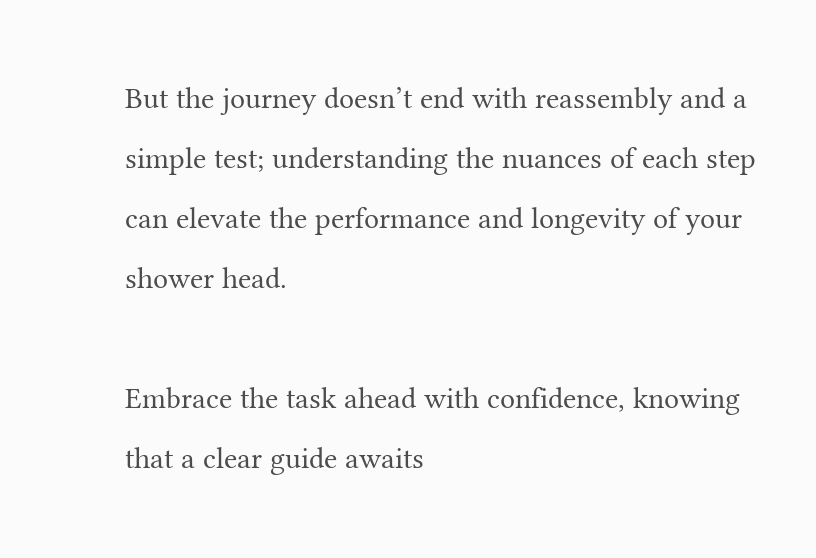But the journey doesn’t end with reassembly and a simple test; understanding the nuances of each step can elevate the performance and longevity of your shower head.

Embrace the task ahead with confidence, knowing that a clear guide awaits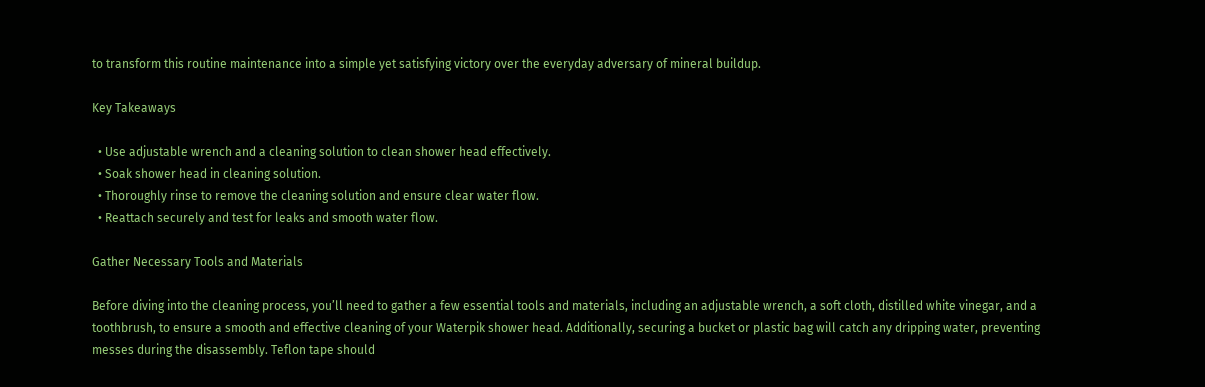to transform this routine maintenance into a simple yet satisfying victory over the everyday adversary of mineral buildup.

Key Takeaways

  • Use adjustable wrench and a cleaning solution to clean shower head effectively.
  • Soak shower head in cleaning solution.
  • Thoroughly rinse to remove the cleaning solution and ensure clear water flow.
  • Reattach securely and test for leaks and smooth water flow.

Gather Necessary Tools and Materials

Before diving into the cleaning process, you’ll need to gather a few essential tools and materials, including an adjustable wrench, a soft cloth, distilled white vinegar, and a toothbrush, to ensure a smooth and effective cleaning of your Waterpik shower head. Additionally, securing a bucket or plastic bag will catch any dripping water, preventing messes during the disassembly. Teflon tape should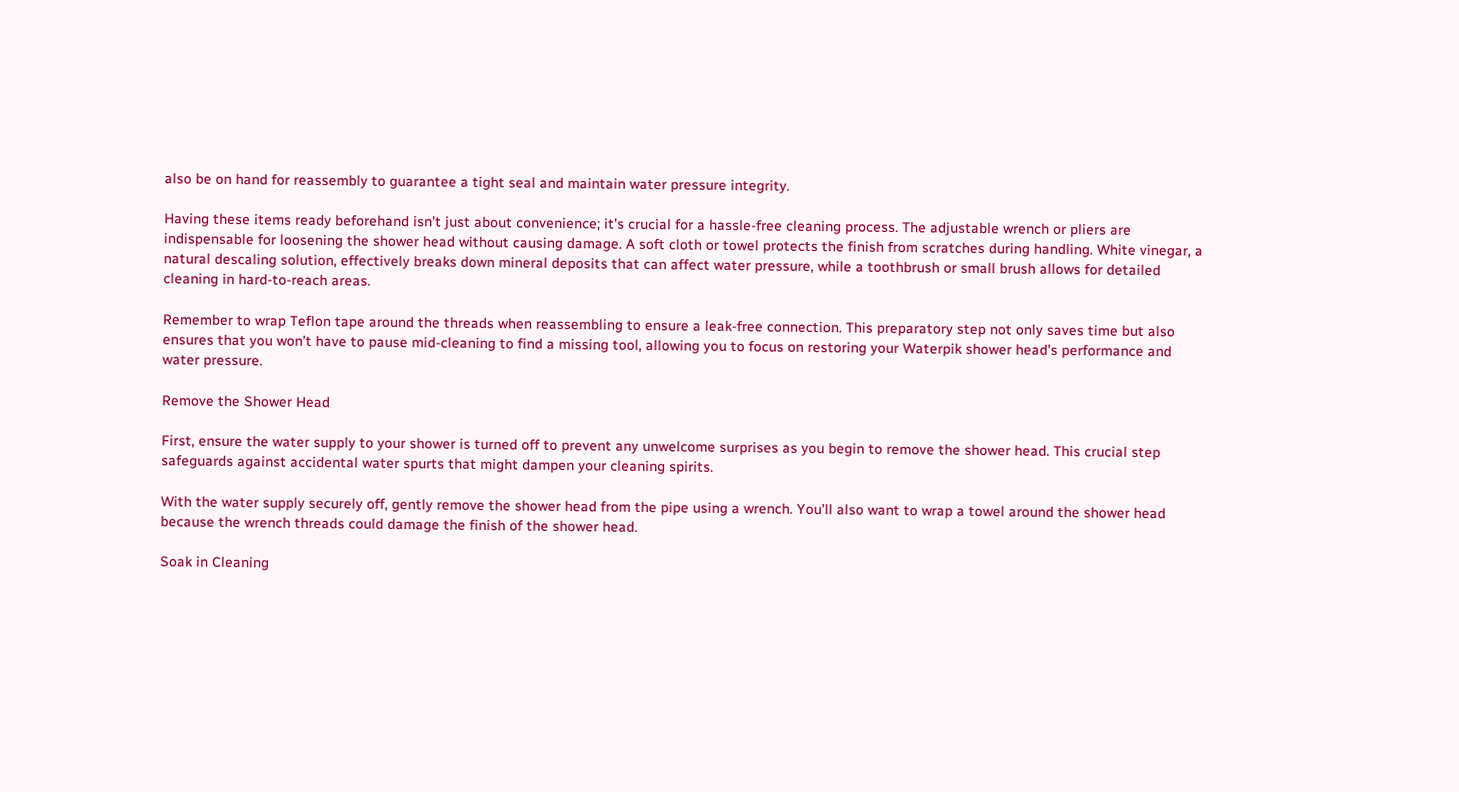also be on hand for reassembly to guarantee a tight seal and maintain water pressure integrity.

Having these items ready beforehand isn’t just about convenience; it’s crucial for a hassle-free cleaning process. The adjustable wrench or pliers are indispensable for loosening the shower head without causing damage. A soft cloth or towel protects the finish from scratches during handling. White vinegar, a natural descaling solution, effectively breaks down mineral deposits that can affect water pressure, while a toothbrush or small brush allows for detailed cleaning in hard-to-reach areas.

Remember to wrap Teflon tape around the threads when reassembling to ensure a leak-free connection. This preparatory step not only saves time but also ensures that you won’t have to pause mid-cleaning to find a missing tool, allowing you to focus on restoring your Waterpik shower head’s performance and water pressure.

Remove the Shower Head

First, ensure the water supply to your shower is turned off to prevent any unwelcome surprises as you begin to remove the shower head. This crucial step safeguards against accidental water spurts that might dampen your cleaning spirits.

With the water supply securely off, gently remove the shower head from the pipe using a wrench. You’ll also want to wrap a towel around the shower head because the wrench threads could damage the finish of the shower head.

Soak in Cleaning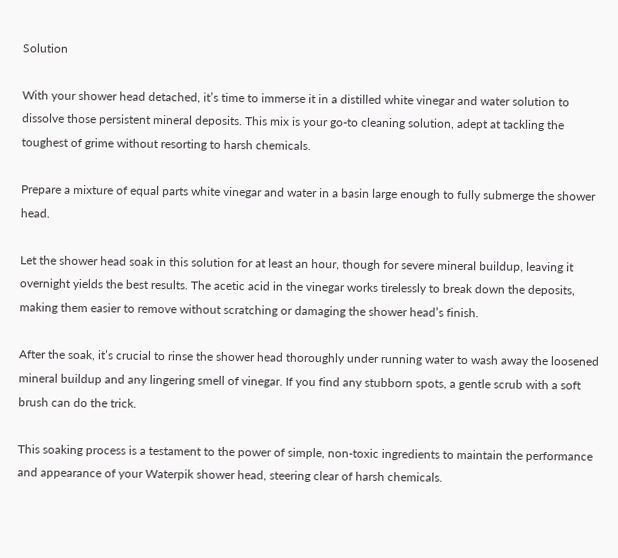Solution

With your shower head detached, it’s time to immerse it in a distilled white vinegar and water solution to dissolve those persistent mineral deposits. This mix is your go-to cleaning solution, adept at tackling the toughest of grime without resorting to harsh chemicals.

Prepare a mixture of equal parts white vinegar and water in a basin large enough to fully submerge the shower head.

Let the shower head soak in this solution for at least an hour, though for severe mineral buildup, leaving it overnight yields the best results. The acetic acid in the vinegar works tirelessly to break down the deposits, making them easier to remove without scratching or damaging the shower head’s finish.

After the soak, it’s crucial to rinse the shower head thoroughly under running water to wash away the loosened mineral buildup and any lingering smell of vinegar. If you find any stubborn spots, a gentle scrub with a soft brush can do the trick.

This soaking process is a testament to the power of simple, non-toxic ingredients to maintain the performance and appearance of your Waterpik shower head, steering clear of harsh chemicals.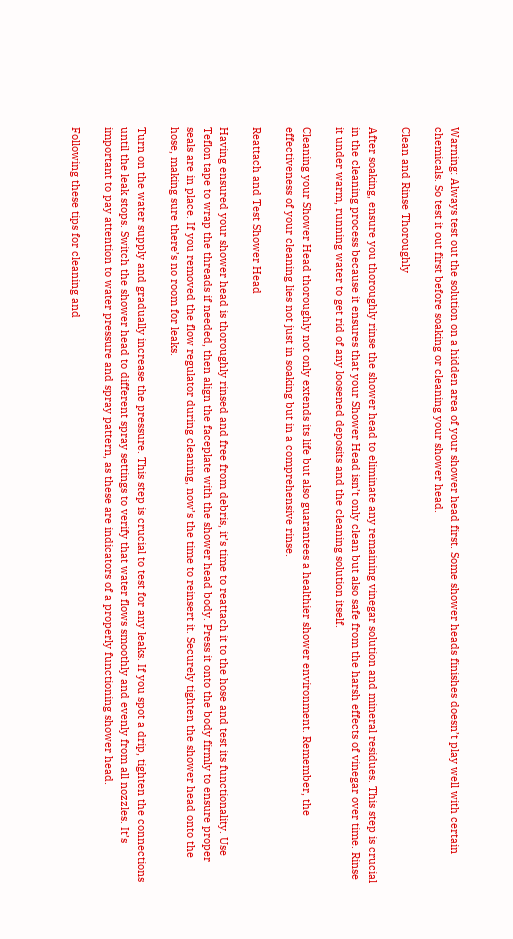Warning: Always test out the solution on a hidden area of your shower head first. Some shower heads finishes doesn’t play well with certain chemicals. So test it out first before soaking or cleaning your shower head.

Clean and Rinse Thoroughly

After soaking, ensure you thoroughly rinse the shower head to eliminate any remaining vinegar solution and mineral residues. This step is crucial in the cleaning process because it ensures that your Shower Head isn’t only clean but also safe from the harsh effects of vinegar over time. Rinse it under warm, running water to get rid of any loosened deposits and the cleaning solution itself.

Cleaning your Shower Head thoroughly not only extends its life but also guarantees a healthier shower environment. Remember, the effectiveness of your cleaning lies not just in soaking but in a comprehensive rinse.

Reattach and Test Shower Head

Having ensured your shower head is thoroughly rinsed and free from debris, it’s time to reattach it to the hose and test its functionality. Use Teflon tape to wrap the threads if needed, then align the faceplate with the shower head body. Press it onto the body firmly to ensure proper seals are in place. If you removed the flow regulator during cleaning, now’s the time to reinsert it. Securely tighten the shower head onto the hose, making sure there’s no room for leaks.

Turn on the water supply and gradually increase the pressure. This step is crucial to test for any leaks. If you spot a drip, tighten the connections until the leak stops. Switch the shower head to different spray settings to verify that water flows smoothly and evenly from all nozzles. It’s important to pay attention to water pressure and spray pattern, as these are indicators of a properly functioning shower head.

Following these tips for cleaning and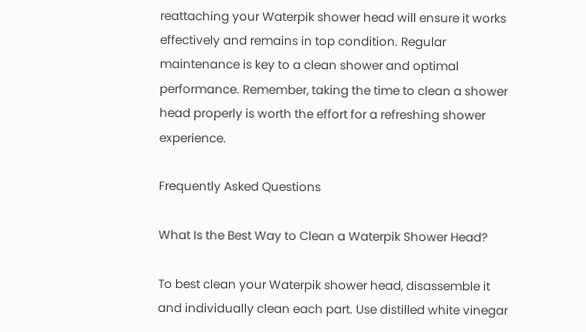reattaching your Waterpik shower head will ensure it works effectively and remains in top condition. Regular maintenance is key to a clean shower and optimal performance. Remember, taking the time to clean a shower head properly is worth the effort for a refreshing shower experience.

Frequently Asked Questions

What Is the Best Way to Clean a Waterpik Shower Head?

To best clean your Waterpik shower head, disassemble it and individually clean each part. Use distilled white vinegar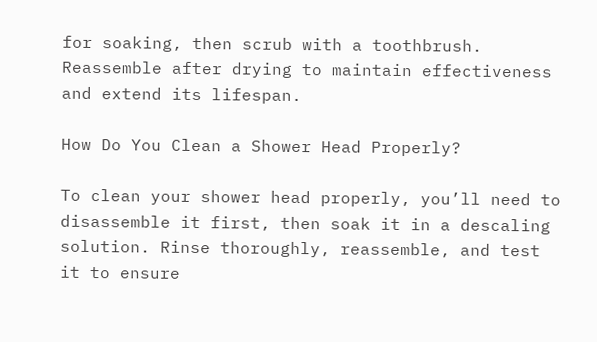for soaking, then scrub with a toothbrush. Reassemble after drying to maintain effectiveness and extend its lifespan.

How Do You Clean a Shower Head Properly?

To clean your shower head properly, you’ll need to disassemble it first, then soak it in a descaling solution. Rinse thoroughly, reassemble, and test it to ensure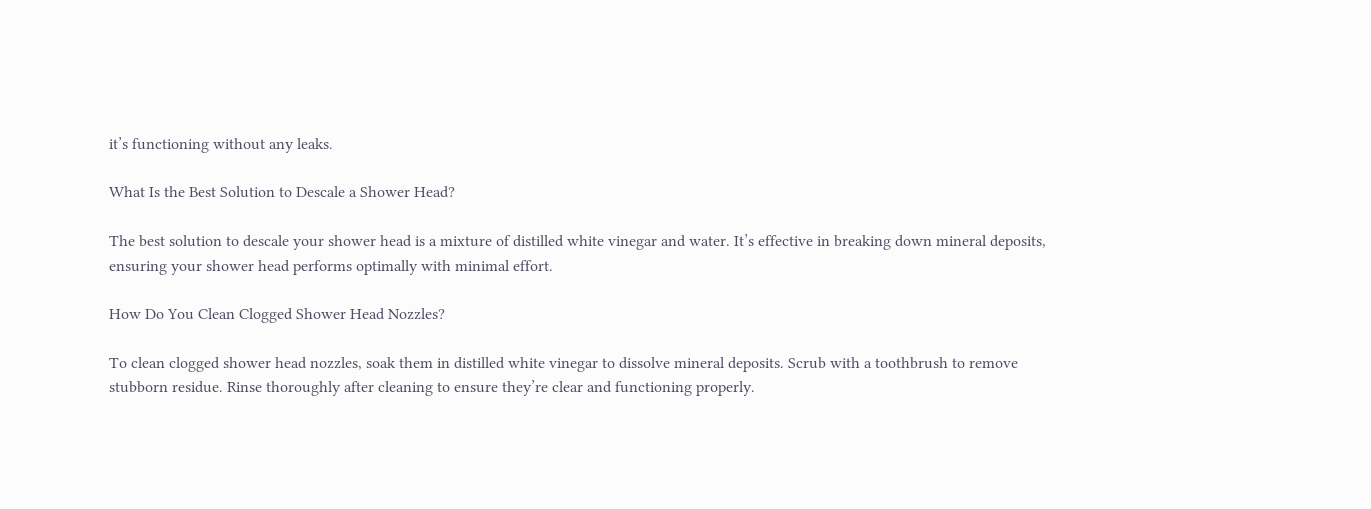it’s functioning without any leaks.

What Is the Best Solution to Descale a Shower Head?

The best solution to descale your shower head is a mixture of distilled white vinegar and water. It’s effective in breaking down mineral deposits, ensuring your shower head performs optimally with minimal effort.

How Do You Clean Clogged Shower Head Nozzles?

To clean clogged shower head nozzles, soak them in distilled white vinegar to dissolve mineral deposits. Scrub with a toothbrush to remove stubborn residue. Rinse thoroughly after cleaning to ensure they’re clear and functioning properly.